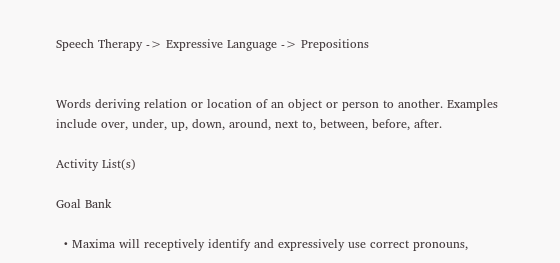Speech Therapy -> Expressive Language -> Prepositions


Words deriving relation or location of an object or person to another. Examples include over, under, up, down, around, next to, between, before, after.

Activity List(s)

Goal Bank

  • Maxima will receptively identify and expressively use correct pronouns,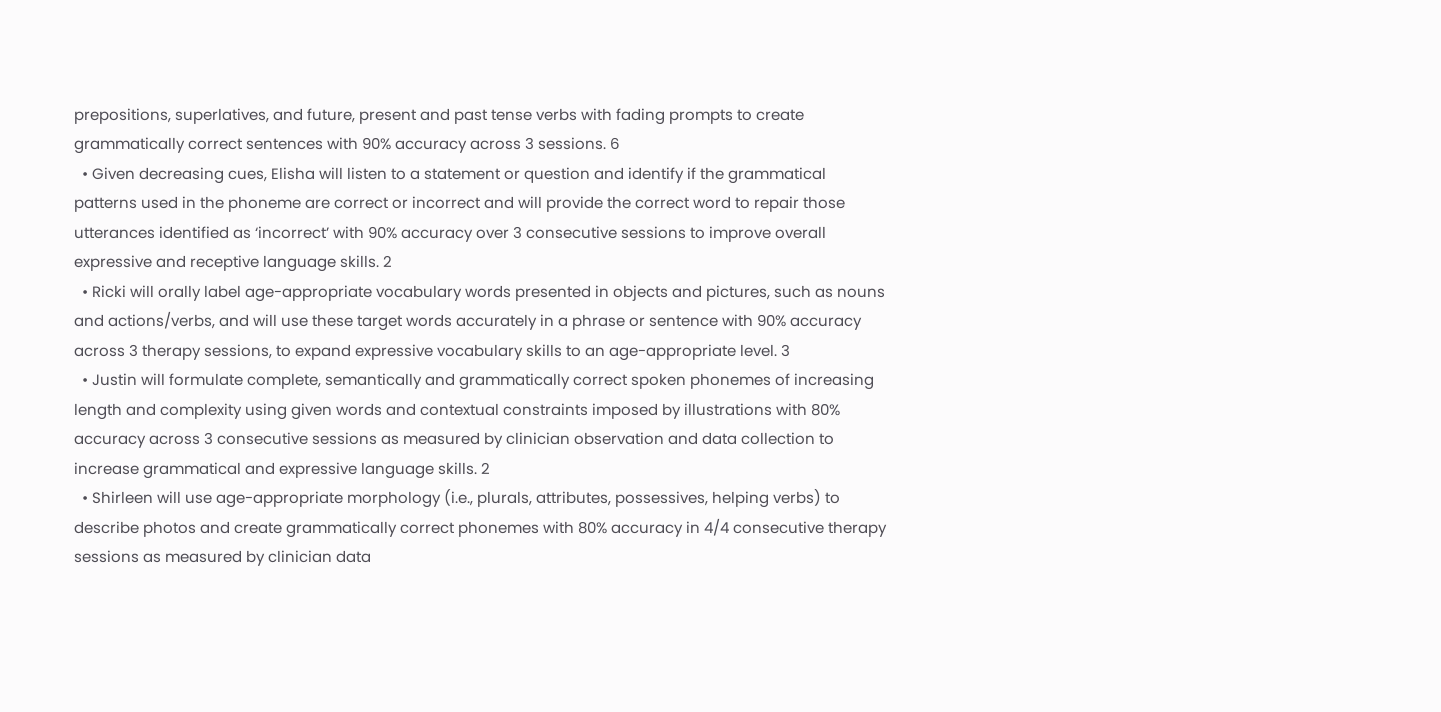prepositions, superlatives, and future, present and past tense verbs with fading prompts to create grammatically correct sentences with 90% accuracy across 3 sessions. 6
  • Given decreasing cues, Elisha will listen to a statement or question and identify if the grammatical patterns used in the phoneme are correct or incorrect and will provide the correct word to repair those utterances identified as ‘incorrect’ with 90% accuracy over 3 consecutive sessions to improve overall expressive and receptive language skills. 2
  • Ricki will orally label age-appropriate vocabulary words presented in objects and pictures, such as nouns and actions/verbs, and will use these target words accurately in a phrase or sentence with 90% accuracy across 3 therapy sessions, to expand expressive vocabulary skills to an age-appropriate level. 3
  • Justin will formulate complete, semantically and grammatically correct spoken phonemes of increasing length and complexity using given words and contextual constraints imposed by illustrations with 80% accuracy across 3 consecutive sessions as measured by clinician observation and data collection to increase grammatical and expressive language skills. 2
  • Shirleen will use age-appropriate morphology (i.e., plurals, attributes, possessives, helping verbs) to describe photos and create grammatically correct phonemes with 80% accuracy in 4/4 consecutive therapy sessions as measured by clinician data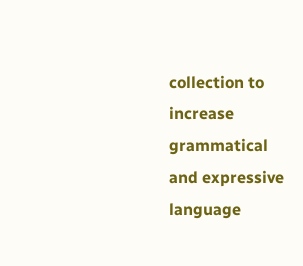collection to increase grammatical and expressive language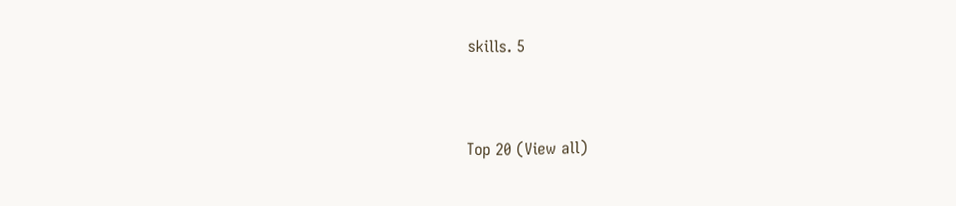skills. 5


Top 20 (View all)